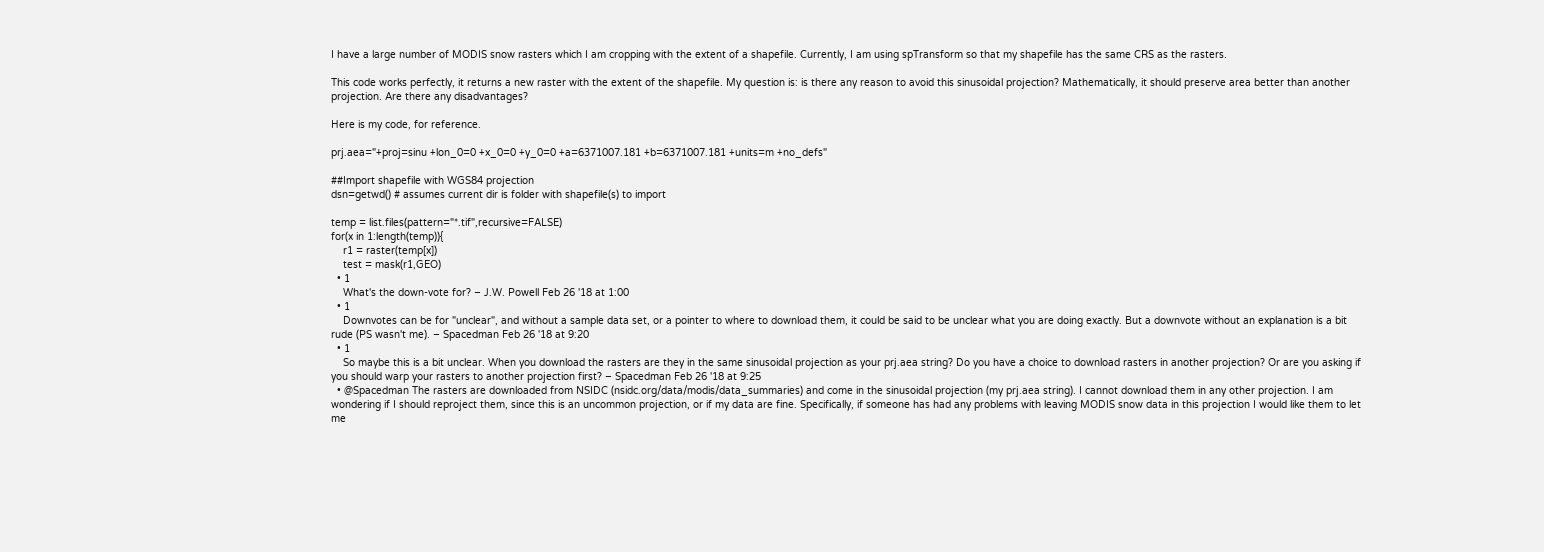I have a large number of MODIS snow rasters which I am cropping with the extent of a shapefile. Currently, I am using spTransform so that my shapefile has the same CRS as the rasters.

This code works perfectly, it returns a new raster with the extent of the shapefile. My question is: is there any reason to avoid this sinusoidal projection? Mathematically, it should preserve area better than another projection. Are there any disadvantages?

Here is my code, for reference.

prj.aea="+proj=sinu +lon_0=0 +x_0=0 +y_0=0 +a=6371007.181 +b=6371007.181 +units=m +no_defs"

##Import shapefile with WGS84 projection
dsn=getwd() # assumes current dir is folder with shapefile(s) to import

temp = list.files(pattern="*.tif",recursive=FALSE)
for(x in 1:length(temp)){
    r1 = raster(temp[x])
    test = mask(r1,GEO)
  • 1
    What's the down-vote for? – J.W. Powell Feb 26 '18 at 1:00
  • 1
    Downvotes can be for "unclear", and without a sample data set, or a pointer to where to download them, it could be said to be unclear what you are doing exactly. But a downvote without an explanation is a bit rude (PS wasn't me). – Spacedman Feb 26 '18 at 9:20
  • 1
    So maybe this is a bit unclear. When you download the rasters are they in the same sinusoidal projection as your prj.aea string? Do you have a choice to download rasters in another projection? Or are you asking if you should warp your rasters to another projection first? – Spacedman Feb 26 '18 at 9:25
  • @Spacedman The rasters are downloaded from NSIDC (nsidc.org/data/modis/data_summaries) and come in the sinusoidal projection (my prj.aea string). I cannot download them in any other projection. I am wondering if I should reproject them, since this is an uncommon projection, or if my data are fine. Specifically, if someone has had any problems with leaving MODIS snow data in this projection I would like them to let me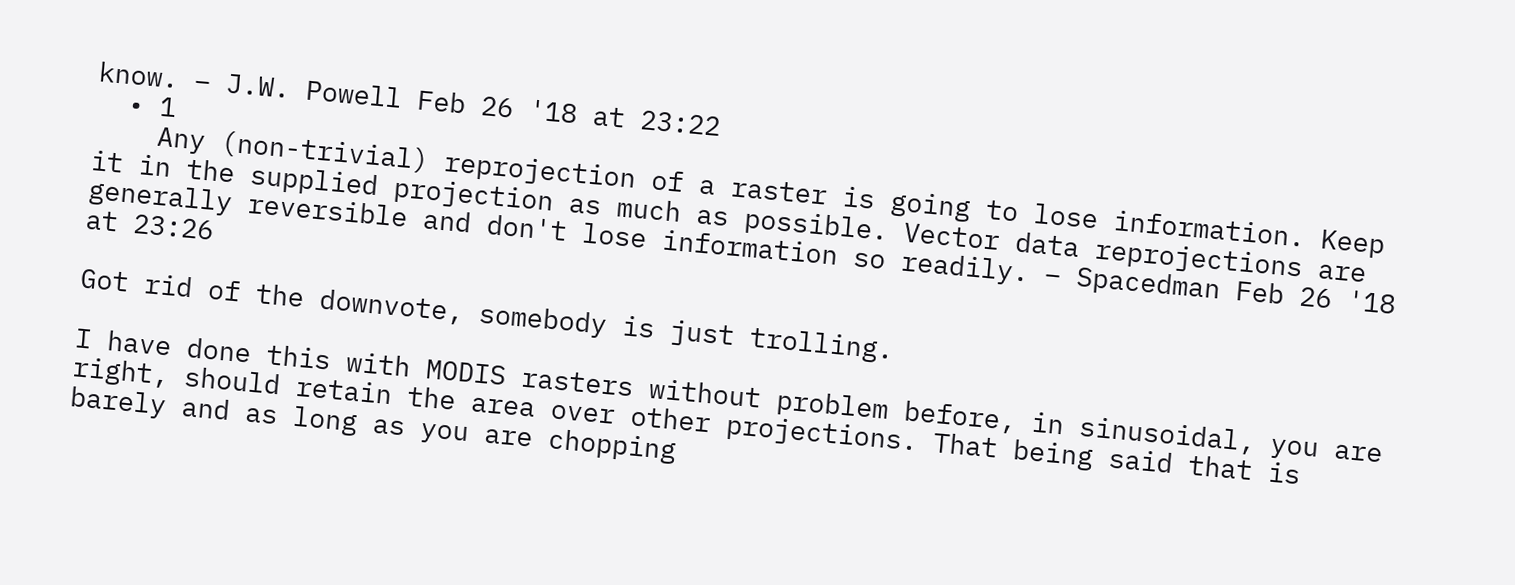know. – J.W. Powell Feb 26 '18 at 23:22
  • 1
    Any (non-trivial) reprojection of a raster is going to lose information. Keep it in the supplied projection as much as possible. Vector data reprojections are generally reversible and don't lose information so readily. – Spacedman Feb 26 '18 at 23:26

Got rid of the downvote, somebody is just trolling.

I have done this with MODIS rasters without problem before, in sinusoidal, you are right, should retain the area over other projections. That being said that is barely and as long as you are chopping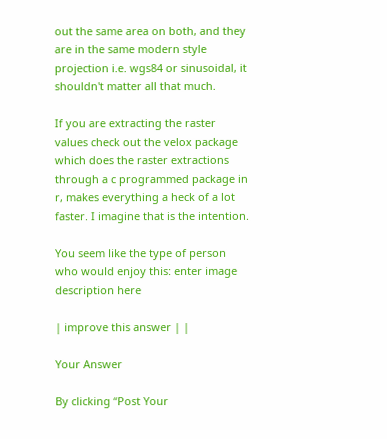out the same area on both, and they are in the same modern style projection i.e. wgs84 or sinusoidal, it shouldn't matter all that much.

If you are extracting the raster values check out the velox package which does the raster extractions through a c programmed package in r, makes everything a heck of a lot faster. I imagine that is the intention.

You seem like the type of person who would enjoy this: enter image description here

| improve this answer | |

Your Answer

By clicking “Post Your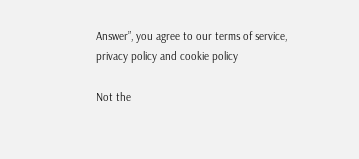Answer”, you agree to our terms of service, privacy policy and cookie policy

Not the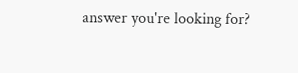answer you're looking for?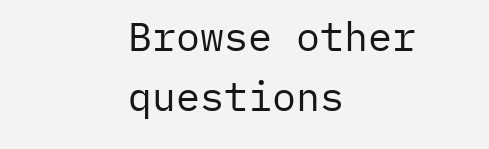Browse other questions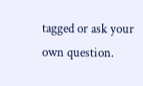tagged or ask your own question.